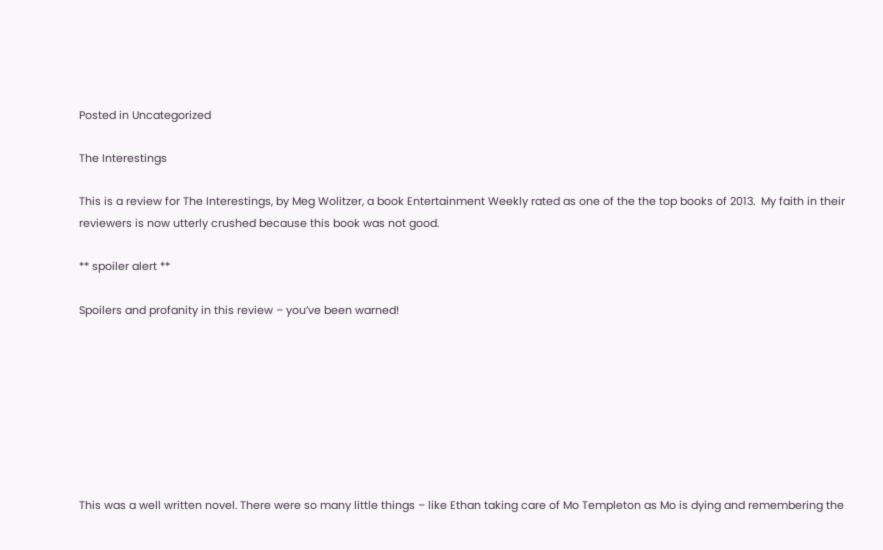Posted in Uncategorized

The Interestings

This is a review for The Interestings, by Meg Wolitzer, a book Entertainment Weekly rated as one of the the top books of 2013.  My faith in their reviewers is now utterly crushed because this book was not good.

** spoiler alert **

Spoilers and profanity in this review – you’ve been warned!








This was a well written novel. There were so many little things – like Ethan taking care of Mo Templeton as Mo is dying and remembering the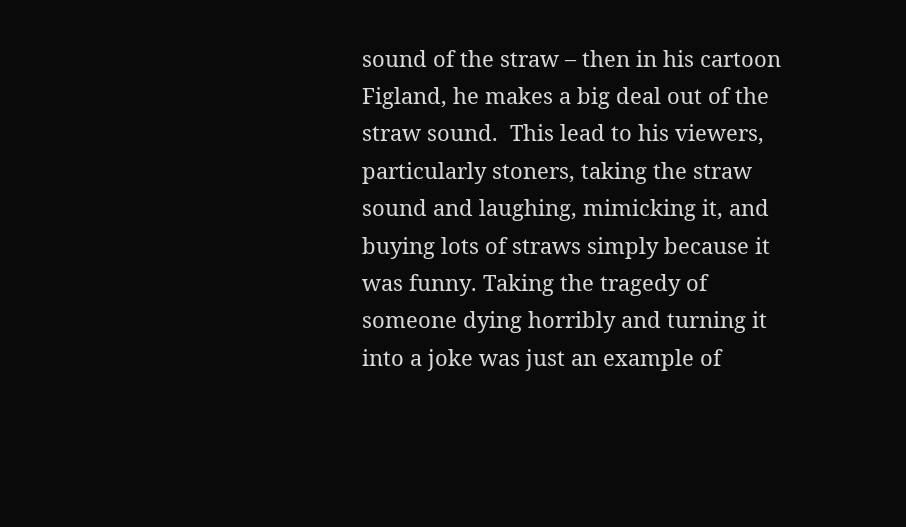sound of the straw – then in his cartoon Figland, he makes a big deal out of the straw sound.  This lead to his viewers, particularly stoners, taking the straw sound and laughing, mimicking it, and buying lots of straws simply because it was funny. Taking the tragedy of someone dying horribly and turning it into a joke was just an example of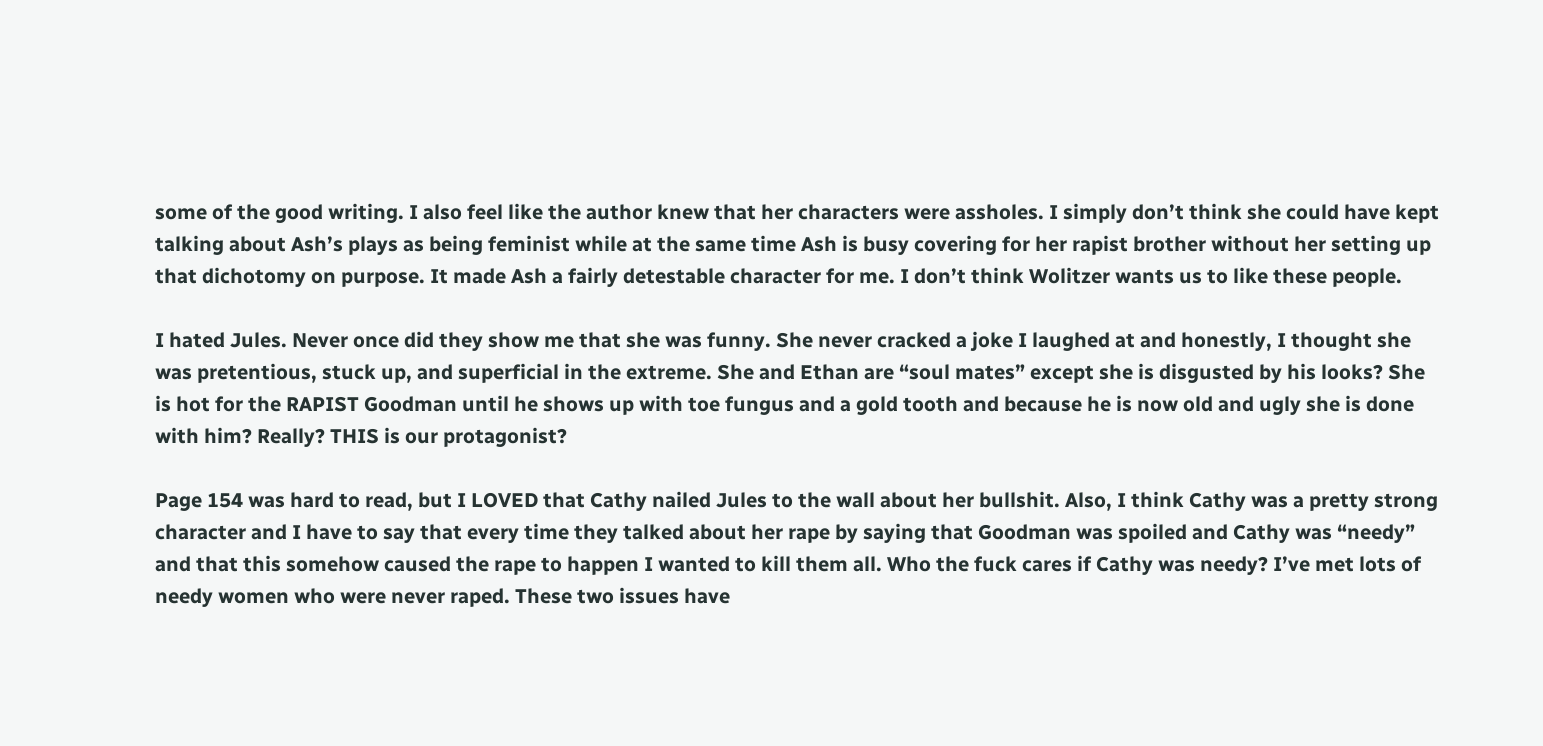some of the good writing. I also feel like the author knew that her characters were assholes. I simply don’t think she could have kept talking about Ash’s plays as being feminist while at the same time Ash is busy covering for her rapist brother without her setting up that dichotomy on purpose. It made Ash a fairly detestable character for me. I don’t think Wolitzer wants us to like these people.

I hated Jules. Never once did they show me that she was funny. She never cracked a joke I laughed at and honestly, I thought she was pretentious, stuck up, and superficial in the extreme. She and Ethan are “soul mates” except she is disgusted by his looks? She is hot for the RAPIST Goodman until he shows up with toe fungus and a gold tooth and because he is now old and ugly she is done with him? Really? THIS is our protagonist?

Page 154 was hard to read, but I LOVED that Cathy nailed Jules to the wall about her bullshit. Also, I think Cathy was a pretty strong character and I have to say that every time they talked about her rape by saying that Goodman was spoiled and Cathy was “needy” and that this somehow caused the rape to happen I wanted to kill them all. Who the fuck cares if Cathy was needy? I’ve met lots of needy women who were never raped. These two issues have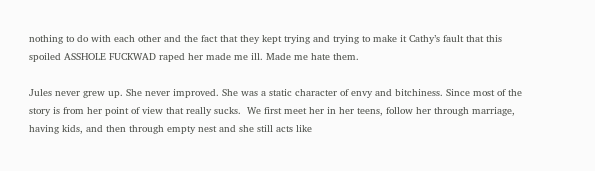nothing to do with each other and the fact that they kept trying and trying to make it Cathy’s fault that this spoiled ASSHOLE FUCKWAD raped her made me ill. Made me hate them.

Jules never grew up. She never improved. She was a static character of envy and bitchiness. Since most of the story is from her point of view that really sucks.  We first meet her in her teens, follow her through marriage, having kids, and then through empty nest and she still acts like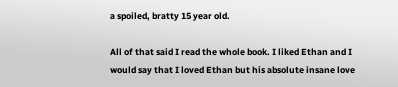a spoiled, bratty 15 year old.

All of that said I read the whole book. I liked Ethan and I would say that I loved Ethan but his absolute insane love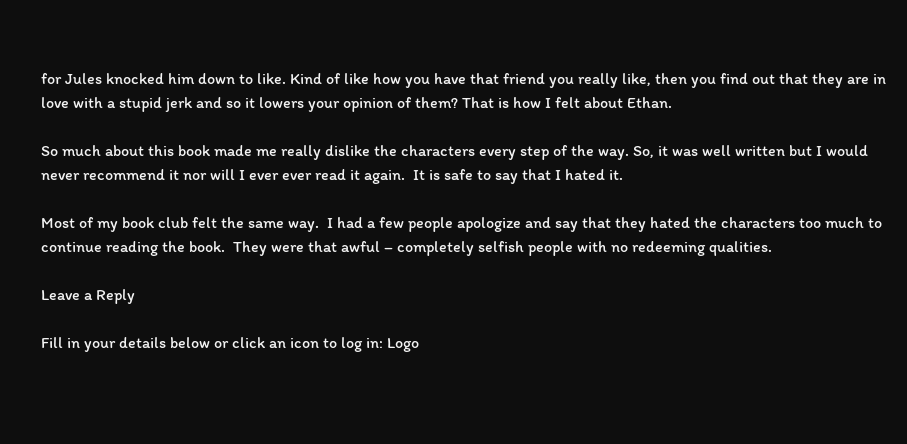for Jules knocked him down to like. Kind of like how you have that friend you really like, then you find out that they are in love with a stupid jerk and so it lowers your opinion of them? That is how I felt about Ethan.

So much about this book made me really dislike the characters every step of the way. So, it was well written but I would never recommend it nor will I ever ever read it again.  It is safe to say that I hated it.

Most of my book club felt the same way.  I had a few people apologize and say that they hated the characters too much to continue reading the book.  They were that awful – completely selfish people with no redeeming qualities.

Leave a Reply

Fill in your details below or click an icon to log in: Logo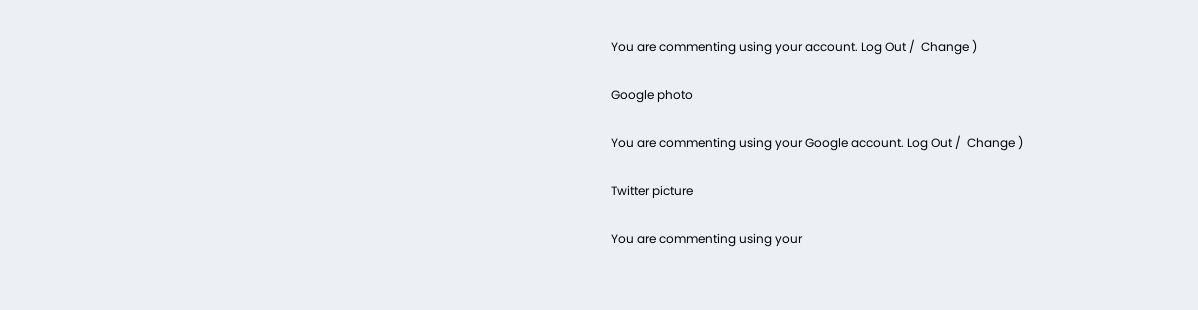You are commenting using your account. Log Out /  Change )

Google photo

You are commenting using your Google account. Log Out /  Change )

Twitter picture

You are commenting using your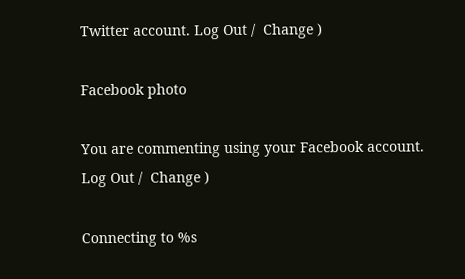Twitter account. Log Out /  Change )

Facebook photo

You are commenting using your Facebook account. Log Out /  Change )

Connecting to %s